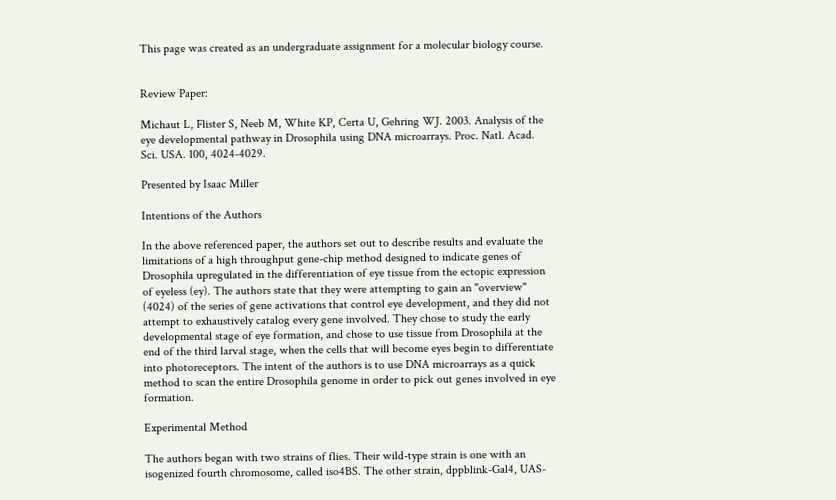This page was created as an undergraduate assignment for a molecular biology course.


Review Paper:

Michaut L, Flister S, Neeb M, White KP, Certa U, Gehring WJ. 2003. Analysis of the eye developmental pathway in Drosophila using DNA microarrays. Proc. Natl. Acad. Sci. USA. 100, 4024-4029.

Presented by Isaac Miller

Intentions of the Authors

In the above referenced paper, the authors set out to describe results and evaluate the limitations of a high throughput gene-chip method designed to indicate genes of Drosophila upregulated in the differentiation of eye tissue from the ectopic expression of eyeless (ey). The authors state that they were attempting to gain an "overview" (4024) of the series of gene activations that control eye development, and they did not attempt to exhaustively catalog every gene involved. They chose to study the early developmental stage of eye formation, and chose to use tissue from Drosophila at the end of the third larval stage, when the cells that will become eyes begin to differentiate into photoreceptors. The intent of the authors is to use DNA microarrays as a quick method to scan the entire Drosophila genome in order to pick out genes involved in eye formation.

Experimental Method

The authors began with two strains of flies. Their wild-type strain is one with an isogenized fourth chromosome, called iso4BS. The other strain, dppblink-Gal4, UAS-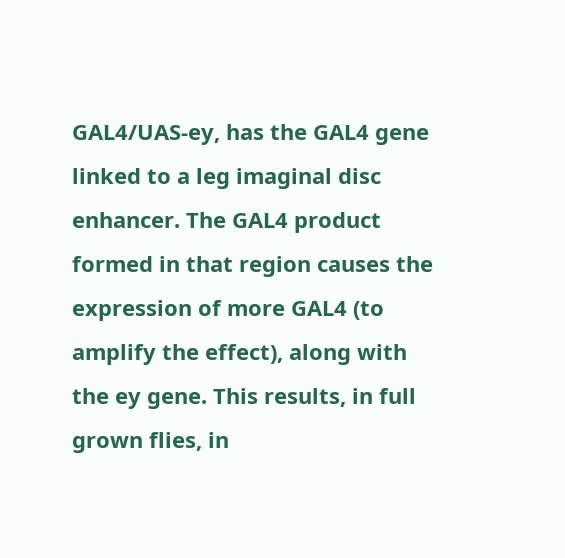GAL4/UAS-ey, has the GAL4 gene linked to a leg imaginal disc enhancer. The GAL4 product formed in that region causes the expression of more GAL4 (to amplify the effect), along with the ey gene. This results, in full grown flies, in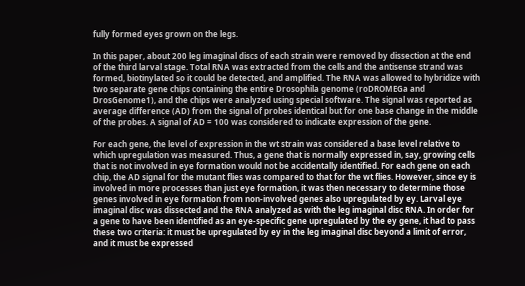fully formed eyes grown on the legs.

In this paper, about 200 leg imaginal discs of each strain were removed by dissection at the end of the third larval stage. Total RNA was extracted from the cells and the antisense strand was formed, biotinylated so it could be detected, and amplified. The RNA was allowed to hybridize with two separate gene chips containing the entire Drosophila genome (roDROMEGa and DrosGenome1), and the chips were analyzed using special software. The signal was reported as average difference (AD) from the signal of probes identical but for one base change in the middle of the probes. A signal of AD = 100 was considered to indicate expression of the gene.

For each gene, the level of expression in the wt strain was considered a base level relative to which upregulation was measured. Thus, a gene that is normally expressed in, say, growing cells that is not involved in eye formation would not be accidentally identified. For each gene on each chip, the AD signal for the mutant flies was compared to that for the wt flies. However, since ey is involved in more processes than just eye formation, it was then necessary to determine those genes involved in eye formation from non-involved genes also upregulated by ey. Larval eye imaginal disc was dissected and the RNA analyzed as with the leg imaginal disc RNA. In order for a gene to have been identified as an eye-specific gene upregulated by the ey gene, it had to pass these two criteria: it must be upregulated by ey in the leg imaginal disc beyond a limit of error, and it must be expressed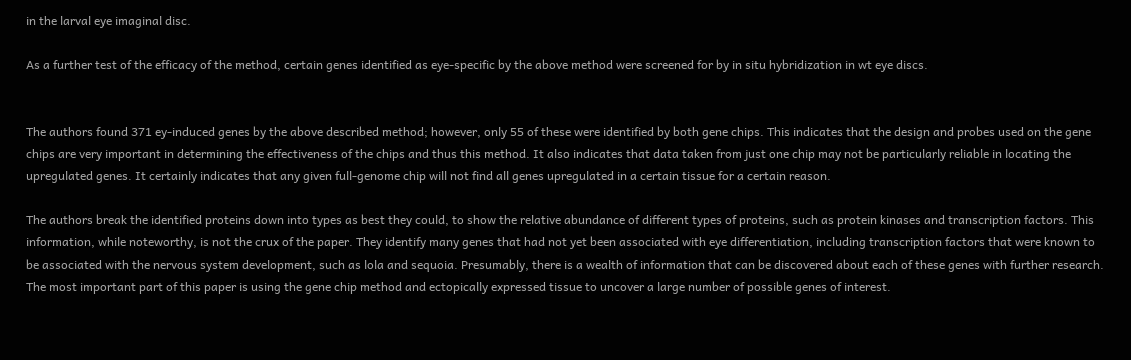in the larval eye imaginal disc.

As a further test of the efficacy of the method, certain genes identified as eye-specific by the above method were screened for by in situ hybridization in wt eye discs.


The authors found 371 ey-induced genes by the above described method; however, only 55 of these were identified by both gene chips. This indicates that the design and probes used on the gene chips are very important in determining the effectiveness of the chips and thus this method. It also indicates that data taken from just one chip may not be particularly reliable in locating the upregulated genes. It certainly indicates that any given full-genome chip will not find all genes upregulated in a certain tissue for a certain reason.

The authors break the identified proteins down into types as best they could, to show the relative abundance of different types of proteins, such as protein kinases and transcription factors. This information, while noteworthy, is not the crux of the paper. They identify many genes that had not yet been associated with eye differentiation, including transcription factors that were known to be associated with the nervous system development, such as lola and sequoia. Presumably, there is a wealth of information that can be discovered about each of these genes with further research. The most important part of this paper is using the gene chip method and ectopically expressed tissue to uncover a large number of possible genes of interest.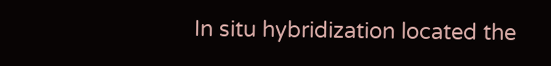In situ hybridization located the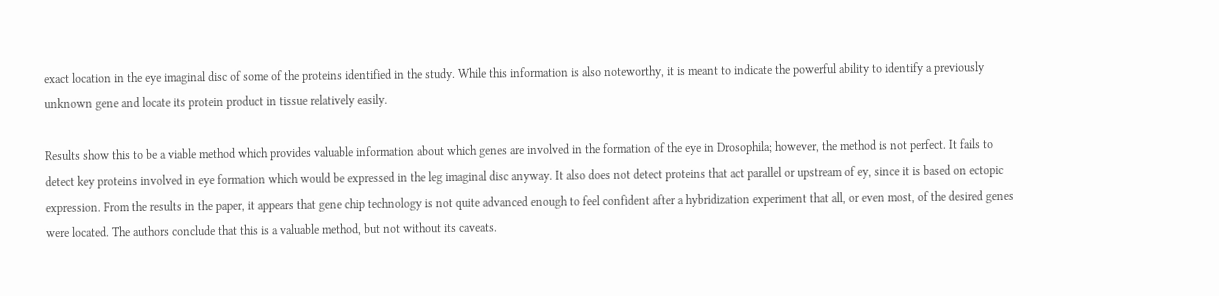exact location in the eye imaginal disc of some of the proteins identified in the study. While this information is also noteworthy, it is meant to indicate the powerful ability to identify a previously unknown gene and locate its protein product in tissue relatively easily.

Results show this to be a viable method which provides valuable information about which genes are involved in the formation of the eye in Drosophila; however, the method is not perfect. It fails to detect key proteins involved in eye formation which would be expressed in the leg imaginal disc anyway. It also does not detect proteins that act parallel or upstream of ey, since it is based on ectopic expression. From the results in the paper, it appears that gene chip technology is not quite advanced enough to feel confident after a hybridization experiment that all, or even most, of the desired genes were located. The authors conclude that this is a valuable method, but not without its caveats.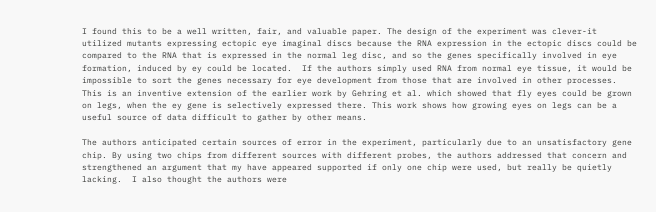I found this to be a well written, fair, and valuable paper. The design of the experiment was clever-it utilized mutants expressing ectopic eye imaginal discs because the RNA expression in the ectopic discs could be compared to the RNA that is expressed in the normal leg disc, and so the genes specifically involved in eye formation, induced by ey could be located.  If the authors simply used RNA from normal eye tissue, it would be impossible to sort the genes necessary for eye development from those that are involved in other processes. This is an inventive extension of the earlier work by Gehring et al. which showed that fly eyes could be grown on legs, when the ey gene is selectively expressed there. This work shows how growing eyes on legs can be a useful source of data difficult to gather by other means.

The authors anticipated certain sources of error in the experiment, particularly due to an unsatisfactory gene chip. By using two chips from different sources with different probes, the authors addressed that concern and strengthened an argument that my have appeared supported if only one chip were used, but really be quietly lacking.  I also thought the authors were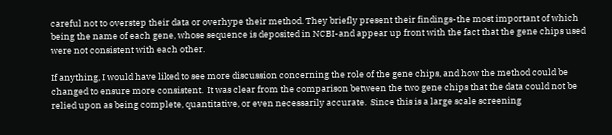careful not to overstep their data or overhype their method. They briefly present their findings-the most important of which being the name of each gene, whose sequence is deposited in NCBI-and appear up front with the fact that the gene chips used were not consistent with each other.

If anything, I would have liked to see more discussion concerning the role of the gene chips, and how the method could be changed to ensure more consistent.  It was clear from the comparison between the two gene chips that the data could not be relied upon as being complete, quantitative, or even necessarily accurate.  Since this is a large scale screening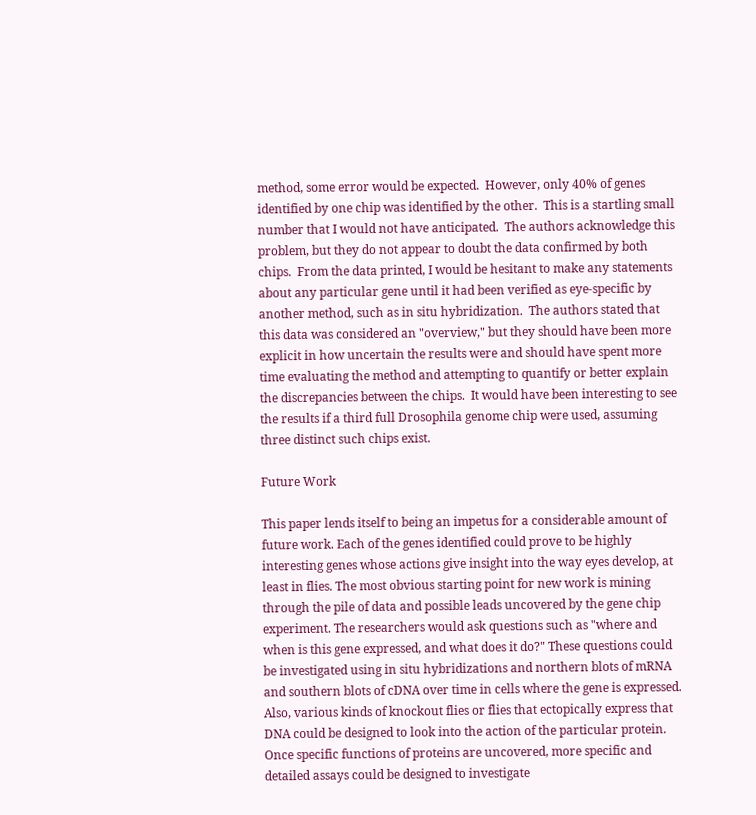method, some error would be expected.  However, only 40% of genes identified by one chip was identified by the other.  This is a startling small number that I would not have anticipated.  The authors acknowledge this problem, but they do not appear to doubt the data confirmed by both chips.  From the data printed, I would be hesitant to make any statements about any particular gene until it had been verified as eye-specific by another method, such as in situ hybridization.  The authors stated that this data was considered an "overview," but they should have been more explicit in how uncertain the results were and should have spent more time evaluating the method and attempting to quantify or better explain the discrepancies between the chips.  It would have been interesting to see the results if a third full Drosophila genome chip were used, assuming three distinct such chips exist.

Future Work

This paper lends itself to being an impetus for a considerable amount of future work. Each of the genes identified could prove to be highly interesting genes whose actions give insight into the way eyes develop, at least in flies. The most obvious starting point for new work is mining through the pile of data and possible leads uncovered by the gene chip experiment. The researchers would ask questions such as "where and when is this gene expressed, and what does it do?" These questions could be investigated using in situ hybridizations and northern blots of mRNA and southern blots of cDNA over time in cells where the gene is expressed. Also, various kinds of knockout flies or flies that ectopically express that DNA could be designed to look into the action of the particular protein. Once specific functions of proteins are uncovered, more specific and detailed assays could be designed to investigate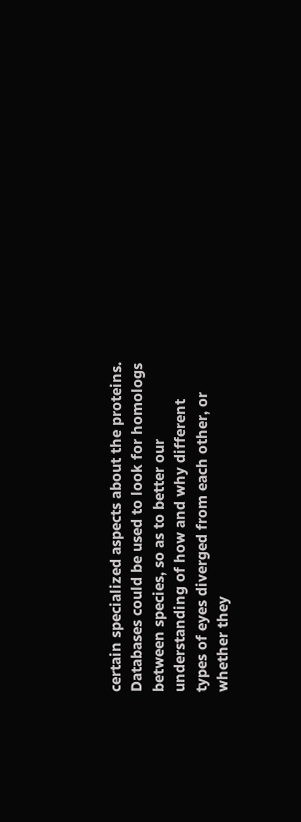certain specialized aspects about the proteins.  Databases could be used to look for homologs between species, so as to better our understanding of how and why different types of eyes diverged from each other, or whether they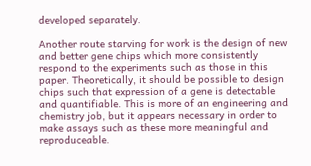developed separately.

Another route starving for work is the design of new and better gene chips which more consistently respond to the experiments such as those in this paper. Theoretically, it should be possible to design chips such that expression of a gene is detectable and quantifiable. This is more of an engineering and chemistry job, but it appears necessary in order to make assays such as these more meaningful and reproduceable.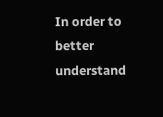In order to better understand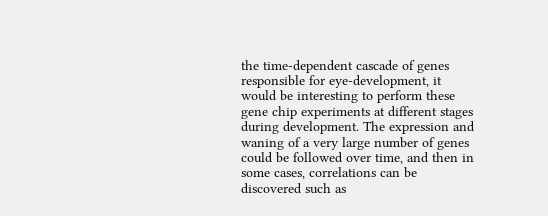the time-dependent cascade of genes responsible for eye-development, it would be interesting to perform these gene chip experiments at different stages during development. The expression and waning of a very large number of genes could be followed over time, and then in some cases, correlations can be discovered such as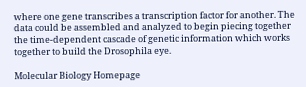where one gene transcribes a transcription factor for another. The data could be assembled and analyzed to begin piecing together the time-dependent cascade of genetic information which works together to build the Drosophila eye.

Molecular Biology Homepage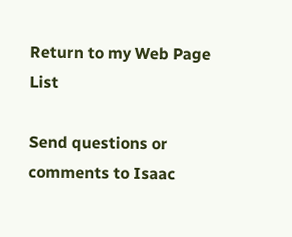Return to my Web Page List

Send questions or comments to Isaac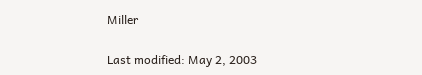Miller

Last modified: May 2, 2003